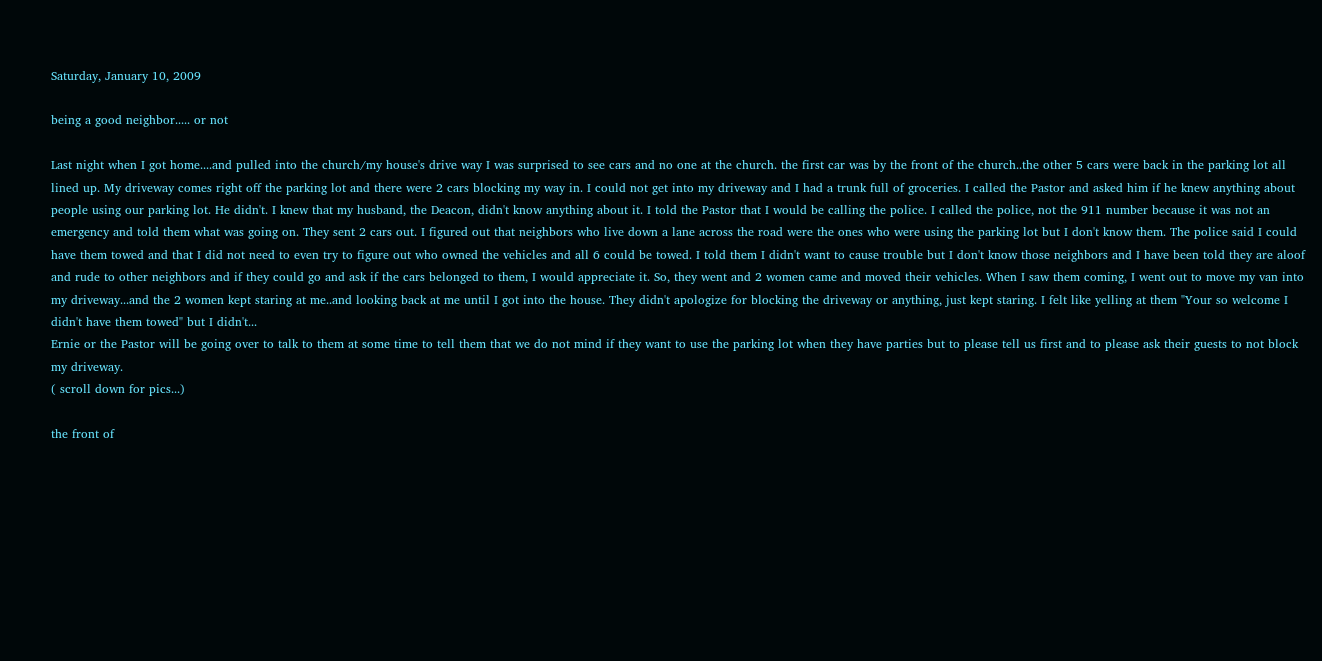Saturday, January 10, 2009

being a good neighbor..... or not

Last night when I got home....and pulled into the church/my house's drive way I was surprised to see cars and no one at the church. the first car was by the front of the church..the other 5 cars were back in the parking lot all lined up. My driveway comes right off the parking lot and there were 2 cars blocking my way in. I could not get into my driveway and I had a trunk full of groceries. I called the Pastor and asked him if he knew anything about people using our parking lot. He didn't. I knew that my husband, the Deacon, didn't know anything about it. I told the Pastor that I would be calling the police. I called the police, not the 911 number because it was not an emergency and told them what was going on. They sent 2 cars out. I figured out that neighbors who live down a lane across the road were the ones who were using the parking lot but I don't know them. The police said I could have them towed and that I did not need to even try to figure out who owned the vehicles and all 6 could be towed. I told them I didn't want to cause trouble but I don't know those neighbors and I have been told they are aloof and rude to other neighbors and if they could go and ask if the cars belonged to them, I would appreciate it. So, they went and 2 women came and moved their vehicles. When I saw them coming, I went out to move my van into my driveway...and the 2 women kept staring at me..and looking back at me until I got into the house. They didn't apologize for blocking the driveway or anything, just kept staring. I felt like yelling at them "Your so welcome I didn't have them towed" but I didn't...
Ernie or the Pastor will be going over to talk to them at some time to tell them that we do not mind if they want to use the parking lot when they have parties but to please tell us first and to please ask their guests to not block my driveway.
( scroll down for pics...)

the front of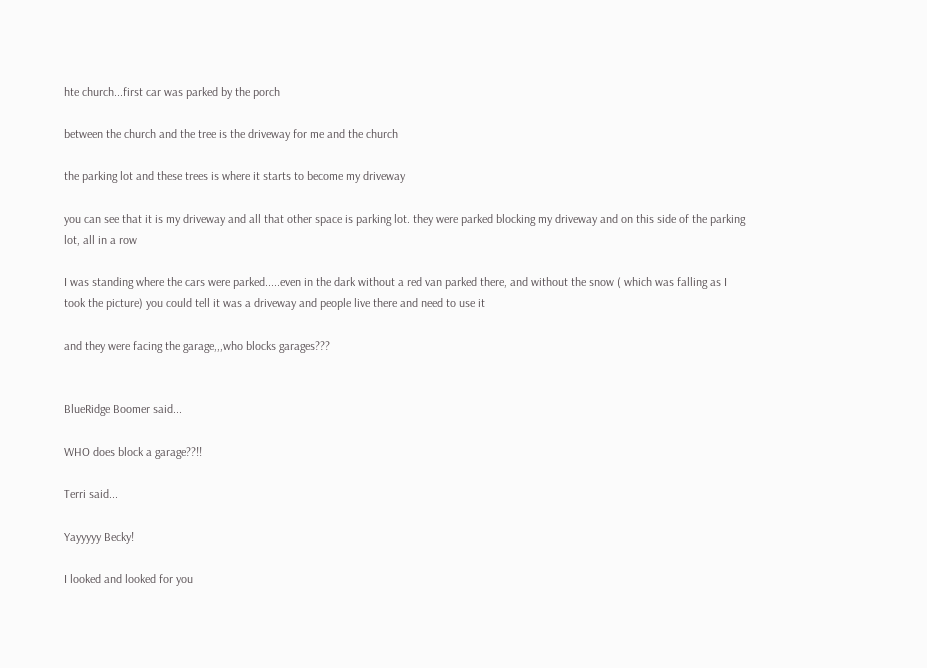hte church...first car was parked by the porch

between the church and the tree is the driveway for me and the church

the parking lot and these trees is where it starts to become my driveway

you can see that it is my driveway and all that other space is parking lot. they were parked blocking my driveway and on this side of the parking lot, all in a row

I was standing where the cars were parked.....even in the dark without a red van parked there, and without the snow ( which was falling as I took the picture) you could tell it was a driveway and people live there and need to use it

and they were facing the garage,,,who blocks garages???


BlueRidge Boomer said...

WHO does block a garage??!!

Terri said...

Yayyyyy Becky!

I looked and looked for you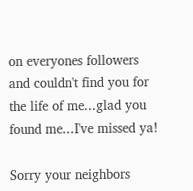on everyones followers and couldn't find you for the life of me...glad you found me...I've missed ya!

Sorry your neighbors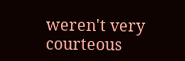weren't very courteous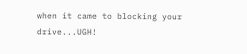when it came to blocking your drive...UGH!